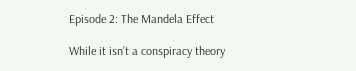Episode 2: The Mandela Effect

While it isn’t a conspiracy theory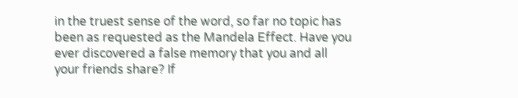in the truest sense of the word, so far no topic has been as requested as the Mandela Effect. Have you ever discovered a false memory that you and all your friends share? If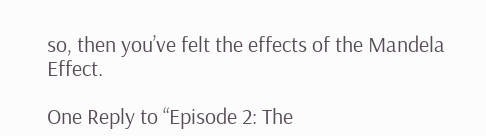so, then you’ve felt the effects of the Mandela Effect.

One Reply to “Episode 2: The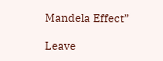Mandela Effect”

Leave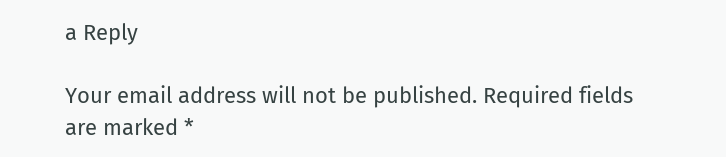a Reply

Your email address will not be published. Required fields are marked *